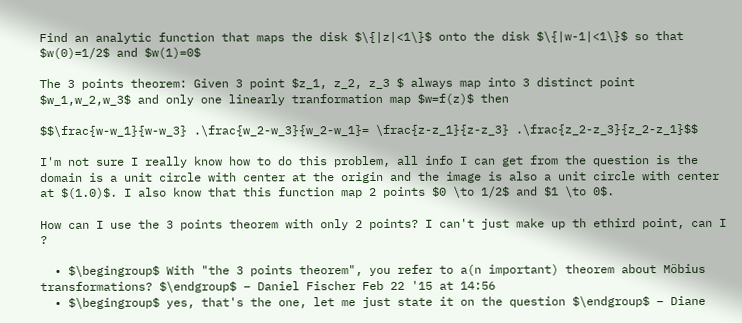Find an analytic function that maps the disk $\{|z|<1\}$ onto the disk $\{|w-1|<1\}$ so that $w(0)=1/2$ and $w(1)=0$

The 3 points theorem: Given 3 point $z_1, z_2, z_3 $ always map into 3 distinct point $w_1,w_2,w_3$ and only one linearly tranformation map $w=f(z)$ then

$$\frac{w-w_1}{w-w_3} .\frac{w_2-w_3}{w_2-w_1}= \frac{z-z_1}{z-z_3} .\frac{z_2-z_3}{z_2-z_1}$$

I'm not sure I really know how to do this problem, all info I can get from the question is the domain is a unit circle with center at the origin and the image is also a unit circle with center at $(1.0)$. I also know that this function map 2 points $0 \to 1/2$ and $1 \to 0$.

How can I use the 3 points theorem with only 2 points? I can't just make up th ethird point, can I ?

  • $\begingroup$ With "the 3 points theorem", you refer to a(n important) theorem about Möbius transformations? $\endgroup$ – Daniel Fischer Feb 22 '15 at 14:56
  • $\begingroup$ yes, that's the one, let me just state it on the question $\endgroup$ – Diane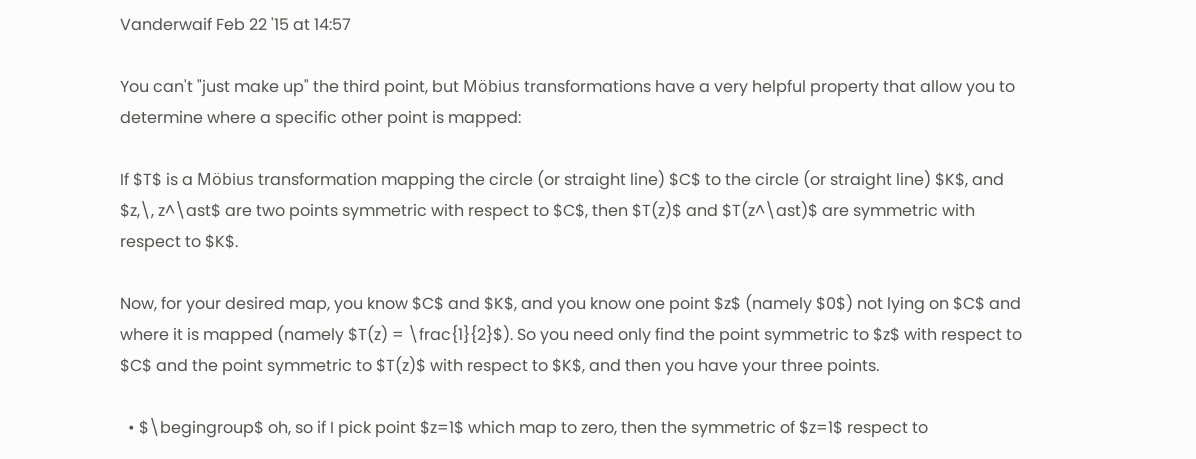Vanderwaif Feb 22 '15 at 14:57

You can't "just make up" the third point, but Möbius transformations have a very helpful property that allow you to determine where a specific other point is mapped:

If $T$ is a Möbius transformation mapping the circle (or straight line) $C$ to the circle (or straight line) $K$, and $z,\, z^\ast$ are two points symmetric with respect to $C$, then $T(z)$ and $T(z^\ast)$ are symmetric with respect to $K$.

Now, for your desired map, you know $C$ and $K$, and you know one point $z$ (namely $0$) not lying on $C$ and where it is mapped (namely $T(z) = \frac{1}{2}$). So you need only find the point symmetric to $z$ with respect to $C$ and the point symmetric to $T(z)$ with respect to $K$, and then you have your three points.

  • $\begingroup$ oh, so if I pick point $z=1$ which map to zero, then the symmetric of $z=1$ respect to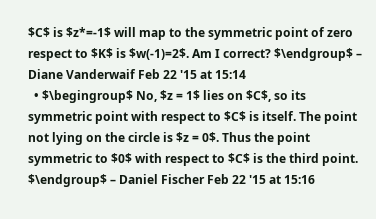$C$ is $z*=-1$ will map to the symmetric point of zero respect to $K$ is $w(-1)=2$. Am I correct? $\endgroup$ – Diane Vanderwaif Feb 22 '15 at 15:14
  • $\begingroup$ No, $z = 1$ lies on $C$, so its symmetric point with respect to $C$ is itself. The point not lying on the circle is $z = 0$. Thus the point symmetric to $0$ with respect to $C$ is the third point. $\endgroup$ – Daniel Fischer Feb 22 '15 at 15:16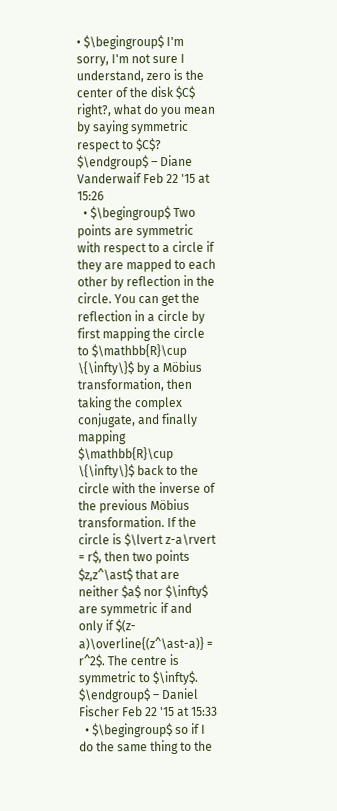• $\begingroup$ I'm sorry, I'm not sure I understand, zero is the center of the disk $C$ right?, what do you mean by saying symmetric respect to $C$? $\endgroup$ – Diane Vanderwaif Feb 22 '15 at 15:26
  • $\begingroup$ Two points are symmetric with respect to a circle if they are mapped to each other by reflection in the circle. You can get the reflection in a circle by first mapping the circle to $\mathbb{R}\cup \{\infty\}$ by a Möbius transformation, then taking the complex conjugate, and finally mapping $\mathbb{R}\cup \{\infty\}$ back to the circle with the inverse of the previous Möbius transformation. If the circle is $\lvert z-a\rvert = r$, then two points $z,z^\ast$ that are neither $a$ nor $\infty$ are symmetric if and only if $(z-a)\overline{(z^\ast-a)} = r^2$. The centre is symmetric to $\infty$. $\endgroup$ – Daniel Fischer Feb 22 '15 at 15:33
  • $\begingroup$ so if I do the same thing to the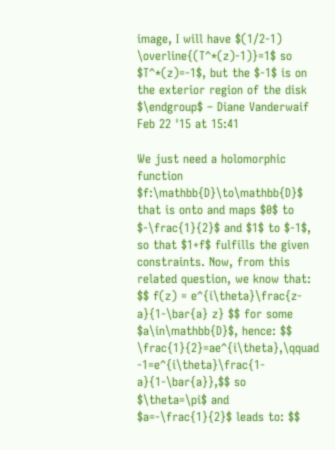image, I will have $(1/2-1) \overline{(T^*(z)-1)}=1$ so $T^*(z)=-1$, but the $-1$ is on the exterior region of the disk $\endgroup$ – Diane Vanderwaif Feb 22 '15 at 15:41

We just need a holomorphic function $f:\mathbb{D}\to\mathbb{D}$ that is onto and maps $0$ to $-\frac{1}{2}$ and $1$ to $-1$, so that $1+f$ fulfills the given constraints. Now, from this related question, we know that: $$ f(z) = e^{i\theta}\frac{z-a}{1-\bar{a} z} $$ for some $a\in\mathbb{D}$, hence: $$ \frac{1}{2}=ae^{i\theta},\qquad -1=e^{i\theta}\frac{1-a}{1-\bar{a}},$$ so $\theta=\pi$ and $a=-\frac{1}{2}$ leads to: $$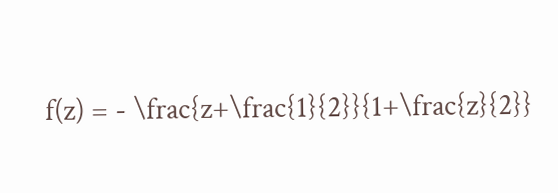f(z) = - \frac{z+\frac{1}{2}}{1+\frac{z}{2}}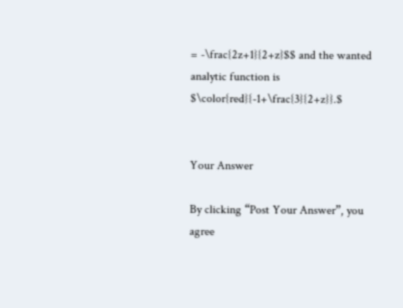= -\frac{2z+1}{2+z}$$ and the wanted analytic function is $\color{red}{-1+\frac{3}{2+z}}.$


Your Answer

By clicking “Post Your Answer”, you agree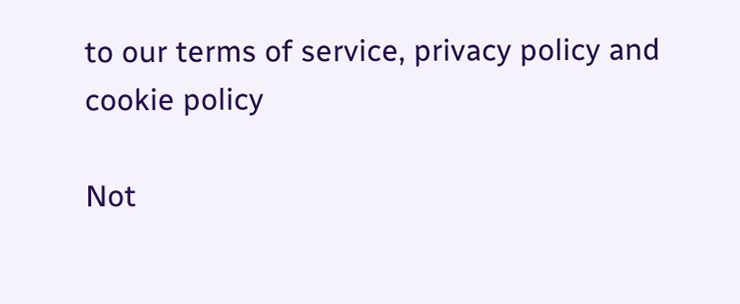to our terms of service, privacy policy and cookie policy

Not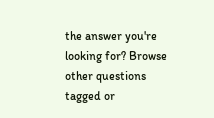the answer you're looking for? Browse other questions tagged or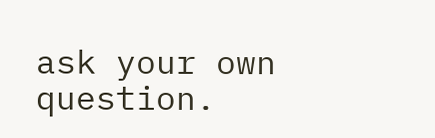ask your own question.